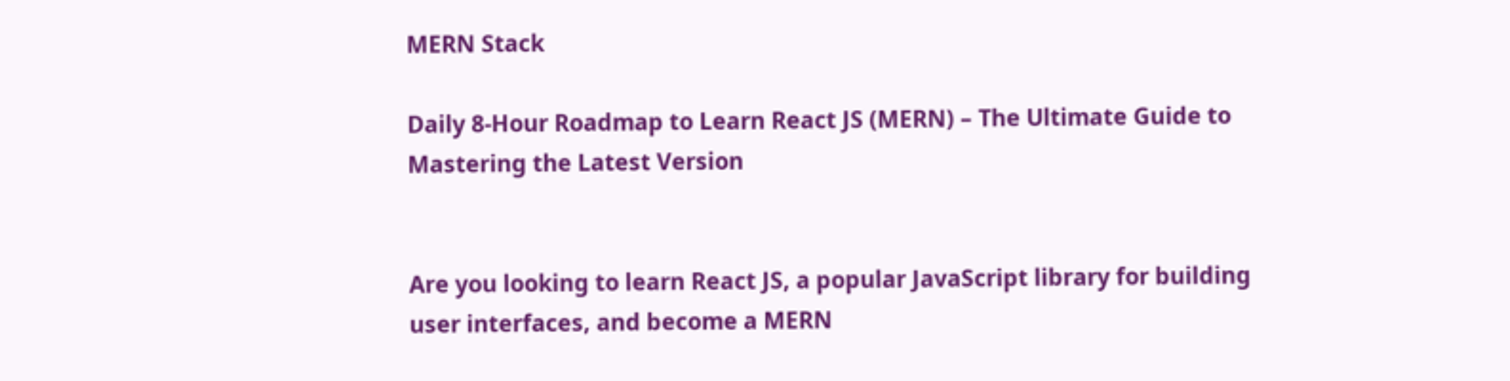MERN Stack

Daily 8-Hour Roadmap to Learn React JS (MERN) – The Ultimate Guide to Mastering the Latest Version


Are you looking to learn React JS, a popular JavaScript library for building user interfaces, and become a MERN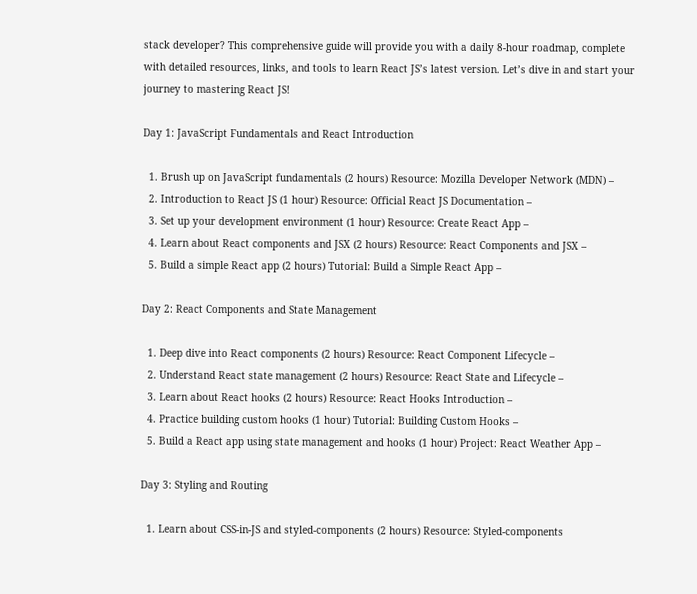stack developer? This comprehensive guide will provide you with a daily 8-hour roadmap, complete with detailed resources, links, and tools to learn React JS’s latest version. Let’s dive in and start your journey to mastering React JS!

Day 1: JavaScript Fundamentals and React Introduction

  1. Brush up on JavaScript fundamentals (2 hours) Resource: Mozilla Developer Network (MDN) –
  2. Introduction to React JS (1 hour) Resource: Official React JS Documentation –
  3. Set up your development environment (1 hour) Resource: Create React App –
  4. Learn about React components and JSX (2 hours) Resource: React Components and JSX –
  5. Build a simple React app (2 hours) Tutorial: Build a Simple React App –

Day 2: React Components and State Management

  1. Deep dive into React components (2 hours) Resource: React Component Lifecycle –
  2. Understand React state management (2 hours) Resource: React State and Lifecycle –
  3. Learn about React hooks (2 hours) Resource: React Hooks Introduction –
  4. Practice building custom hooks (1 hour) Tutorial: Building Custom Hooks –
  5. Build a React app using state management and hooks (1 hour) Project: React Weather App –

Day 3: Styling and Routing

  1. Learn about CSS-in-JS and styled-components (2 hours) Resource: Styled-components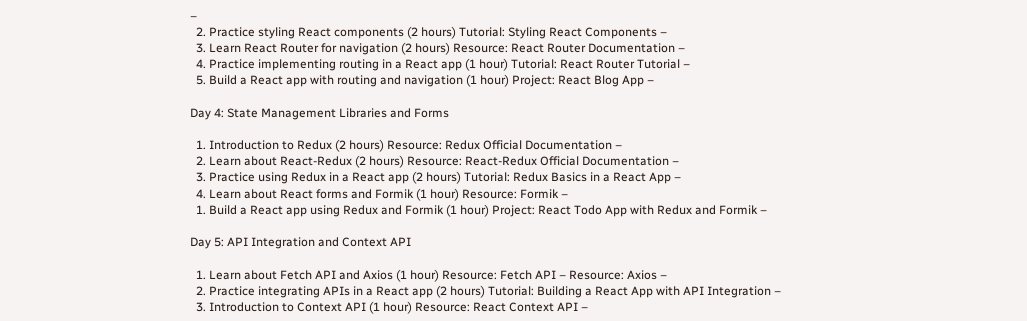–
  2. Practice styling React components (2 hours) Tutorial: Styling React Components –
  3. Learn React Router for navigation (2 hours) Resource: React Router Documentation –
  4. Practice implementing routing in a React app (1 hour) Tutorial: React Router Tutorial –
  5. Build a React app with routing and navigation (1 hour) Project: React Blog App –

Day 4: State Management Libraries and Forms

  1. Introduction to Redux (2 hours) Resource: Redux Official Documentation –
  2. Learn about React-Redux (2 hours) Resource: React-Redux Official Documentation –
  3. Practice using Redux in a React app (2 hours) Tutorial: Redux Basics in a React App –
  4. Learn about React forms and Formik (1 hour) Resource: Formik –
  1. Build a React app using Redux and Formik (1 hour) Project: React Todo App with Redux and Formik –

Day 5: API Integration and Context API

  1. Learn about Fetch API and Axios (1 hour) Resource: Fetch API – Resource: Axios –
  2. Practice integrating APIs in a React app (2 hours) Tutorial: Building a React App with API Integration –
  3. Introduction to Context API (1 hour) Resource: React Context API –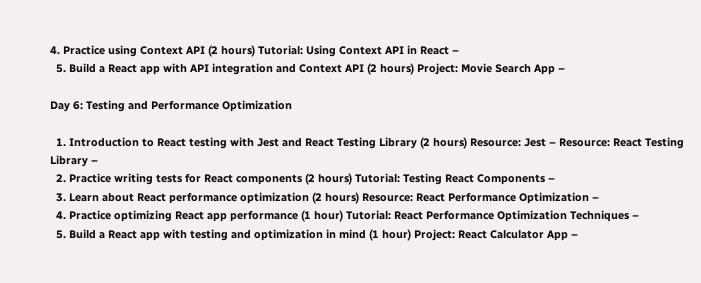4. Practice using Context API (2 hours) Tutorial: Using Context API in React –
  5. Build a React app with API integration and Context API (2 hours) Project: Movie Search App –

Day 6: Testing and Performance Optimization

  1. Introduction to React testing with Jest and React Testing Library (2 hours) Resource: Jest – Resource: React Testing Library –
  2. Practice writing tests for React components (2 hours) Tutorial: Testing React Components –
  3. Learn about React performance optimization (2 hours) Resource: React Performance Optimization –
  4. Practice optimizing React app performance (1 hour) Tutorial: React Performance Optimization Techniques –
  5. Build a React app with testing and optimization in mind (1 hour) Project: React Calculator App –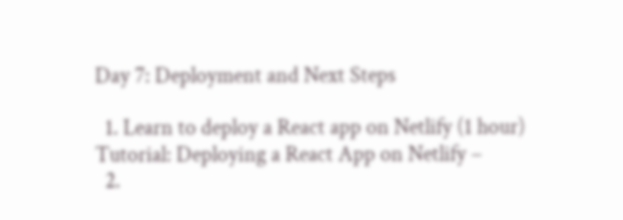Day 7: Deployment and Next Steps

  1. Learn to deploy a React app on Netlify (1 hour) Tutorial: Deploying a React App on Netlify –
  2.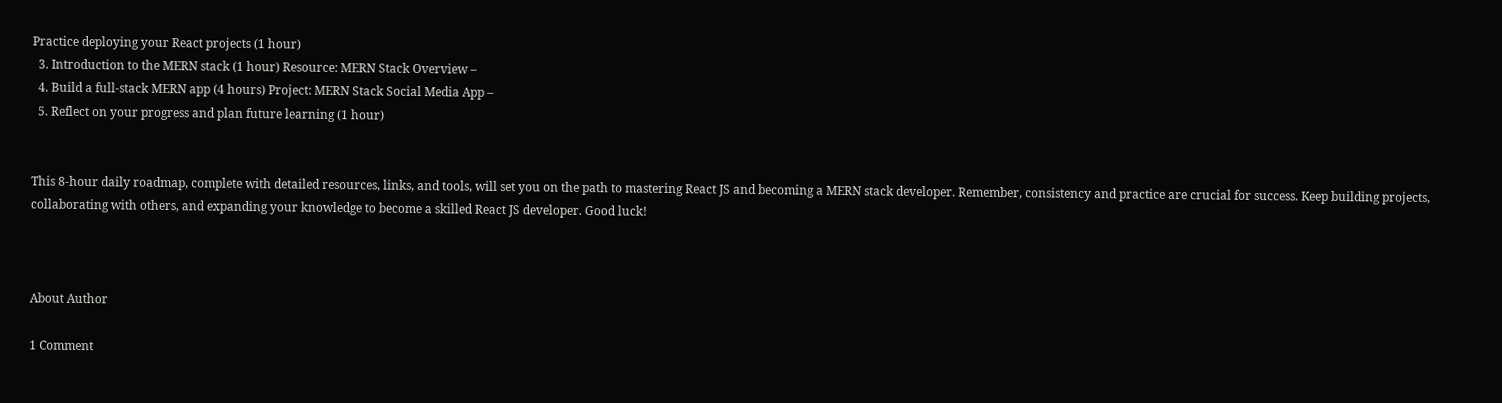Practice deploying your React projects (1 hour)
  3. Introduction to the MERN stack (1 hour) Resource: MERN Stack Overview –
  4. Build a full-stack MERN app (4 hours) Project: MERN Stack Social Media App –
  5. Reflect on your progress and plan future learning (1 hour)


This 8-hour daily roadmap, complete with detailed resources, links, and tools, will set you on the path to mastering React JS and becoming a MERN stack developer. Remember, consistency and practice are crucial for success. Keep building projects, collaborating with others, and expanding your knowledge to become a skilled React JS developer. Good luck!



About Author

1 Comment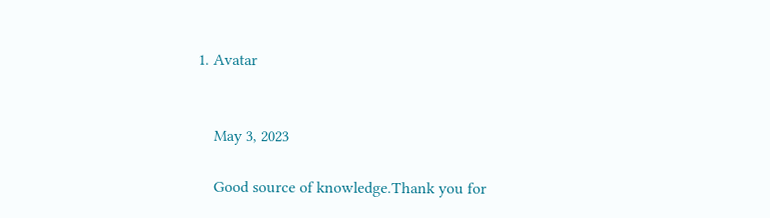1. Avatar


    May 3, 2023

    Good source of knowledge.Thank you for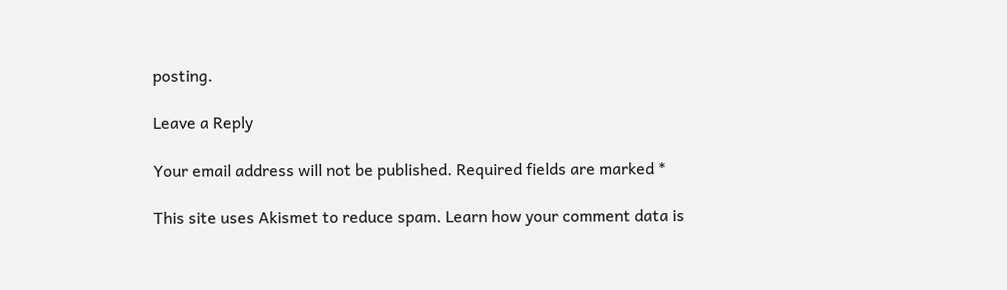posting.

Leave a Reply

Your email address will not be published. Required fields are marked *

This site uses Akismet to reduce spam. Learn how your comment data is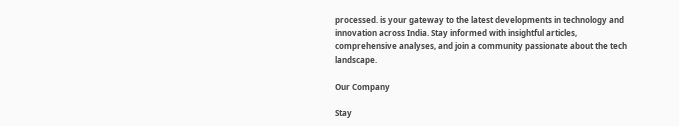processed. is your gateway to the latest developments in technology and innovation across India. Stay informed with insightful articles, comprehensive analyses, and join a community passionate about the tech landscape.

Our Company

Stay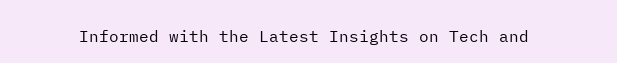Informed with the Latest Insights on Tech and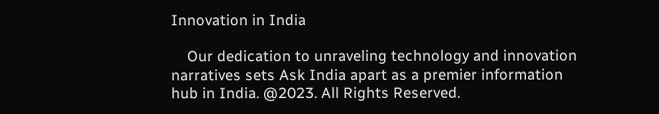Innovation in India

    Our dedication to unraveling technology and innovation narratives sets Ask India apart as a premier information hub in India. @2023. All Rights Reserved.